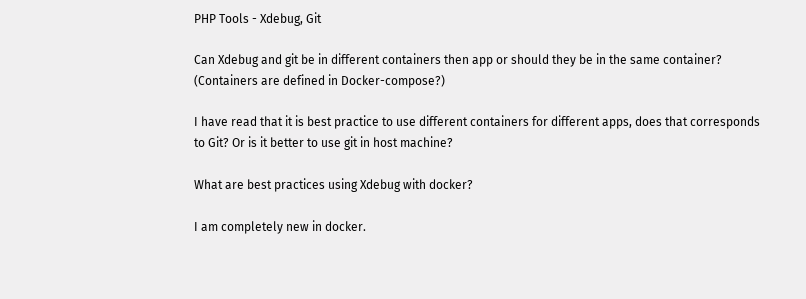PHP Tools - Xdebug, Git

Can Xdebug and git be in different containers then app or should they be in the same container? (Containers are defined in Docker-compose?)

I have read that it is best practice to use different containers for different apps, does that corresponds to Git? Or is it better to use git in host machine?

What are best practices using Xdebug with docker?

I am completely new in docker.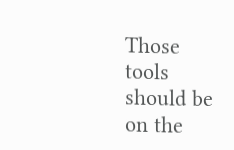Those tools should be on the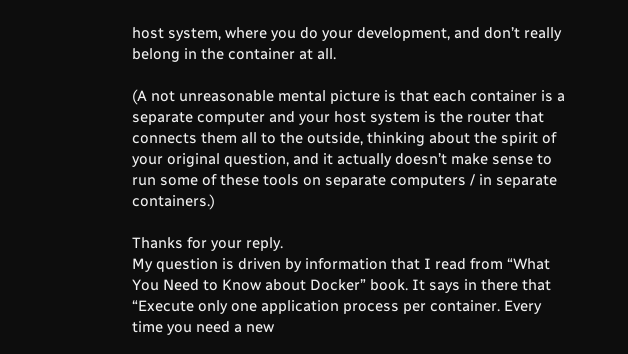host system, where you do your development, and don’t really belong in the container at all.

(A not unreasonable mental picture is that each container is a separate computer and your host system is the router that connects them all to the outside, thinking about the spirit of your original question, and it actually doesn’t make sense to run some of these tools on separate computers / in separate containers.)

Thanks for your reply.
My question is driven by information that I read from “What You Need to Know about Docker” book. It says in there that “Execute only one application process per container. Every time you need a new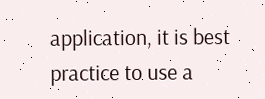application, it is best practice to use a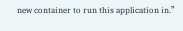new container to run this application in.”